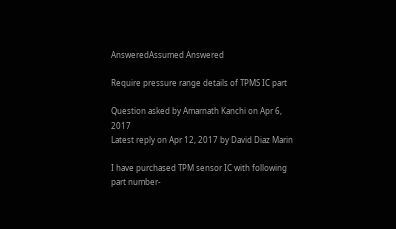AnsweredAssumed Answered

Require pressure range details of TPMS IC part

Question asked by Amarnath Kanchi on Apr 6, 2017
Latest reply on Apr 12, 2017 by David Diaz Marin

I have purchased TPM sensor IC with following part number-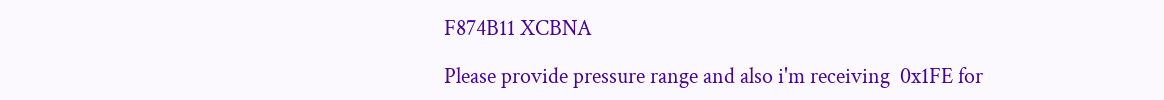F874B11 XCBNA

Please provide pressure range and also i'm receiving  0x1FE for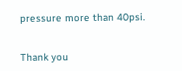pressure more than 40psi.


Thank you